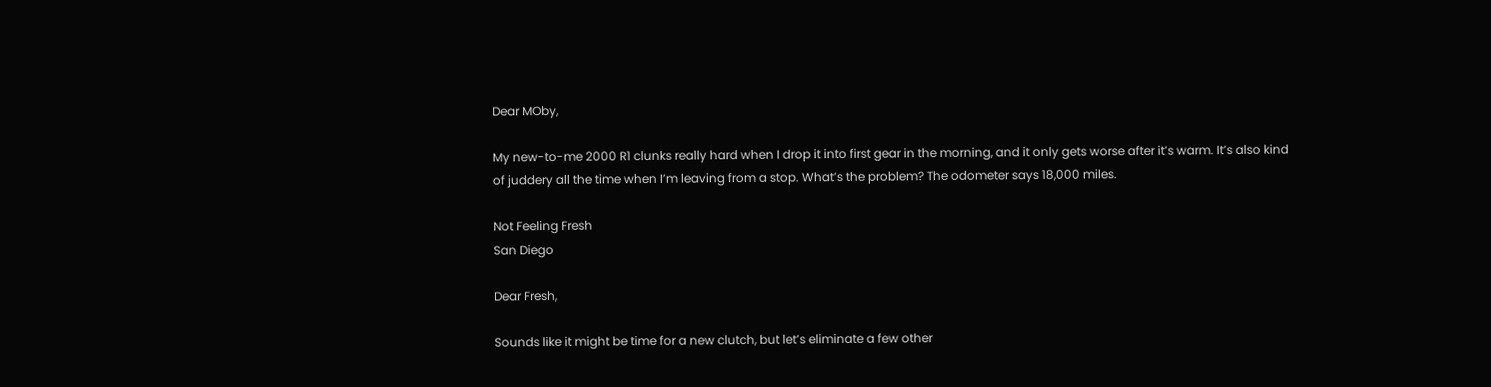Dear MOby,

My new-to-me 2000 R1 clunks really hard when I drop it into first gear in the morning, and it only gets worse after it’s warm. It’s also kind of juddery all the time when I’m leaving from a stop. What’s the problem? The odometer says 18,000 miles.

Not Feeling Fresh
San Diego

Dear Fresh,

Sounds like it might be time for a new clutch, but let’s eliminate a few other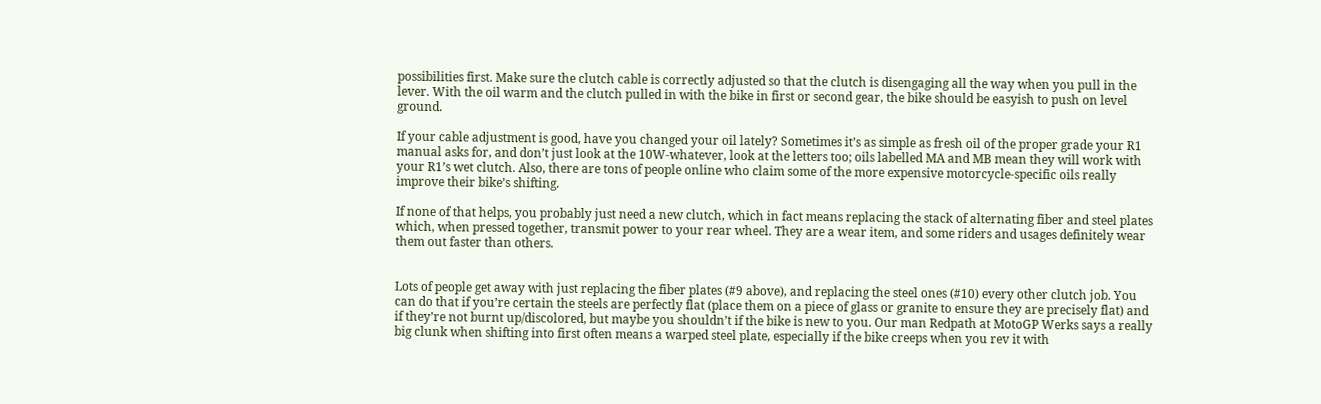possibilities first. Make sure the clutch cable is correctly adjusted so that the clutch is disengaging all the way when you pull in the lever. With the oil warm and the clutch pulled in with the bike in first or second gear, the bike should be easyish to push on level ground.

If your cable adjustment is good, have you changed your oil lately? Sometimes it’s as simple as fresh oil of the proper grade your R1 manual asks for, and don’t just look at the 10W-whatever, look at the letters too; oils labelled MA and MB mean they will work with your R1’s wet clutch. Also, there are tons of people online who claim some of the more expensive motorcycle-specific oils really improve their bike’s shifting.

If none of that helps, you probably just need a new clutch, which in fact means replacing the stack of alternating fiber and steel plates which, when pressed together, transmit power to your rear wheel. They are a wear item, and some riders and usages definitely wear them out faster than others.


Lots of people get away with just replacing the fiber plates (#9 above), and replacing the steel ones (#10) every other clutch job. You can do that if you’re certain the steels are perfectly flat (place them on a piece of glass or granite to ensure they are precisely flat) and if they’re not burnt up/discolored, but maybe you shouldn’t if the bike is new to you. Our man Redpath at MotoGP Werks says a really big clunk when shifting into first often means a warped steel plate, especially if the bike creeps when you rev it with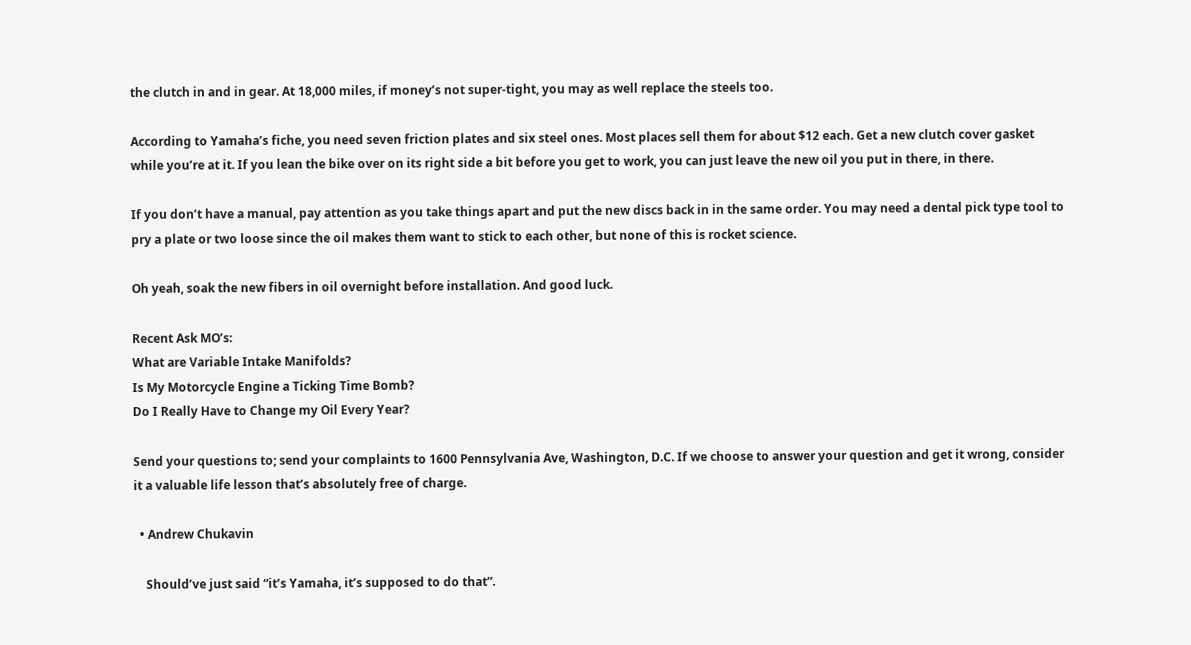the clutch in and in gear. At 18,000 miles, if money’s not super-tight, you may as well replace the steels too.

According to Yamaha’s fiche, you need seven friction plates and six steel ones. Most places sell them for about $12 each. Get a new clutch cover gasket while you’re at it. If you lean the bike over on its right side a bit before you get to work, you can just leave the new oil you put in there, in there.

If you don’t have a manual, pay attention as you take things apart and put the new discs back in in the same order. You may need a dental pick type tool to pry a plate or two loose since the oil makes them want to stick to each other, but none of this is rocket science.

Oh yeah, soak the new fibers in oil overnight before installation. And good luck.

Recent Ask MO’s:
What are Variable Intake Manifolds?
Is My Motorcycle Engine a Ticking Time Bomb?
Do I Really Have to Change my Oil Every Year?

Send your questions to; send your complaints to 1600 Pennsylvania Ave, Washington, D.C. If we choose to answer your question and get it wrong, consider it a valuable life lesson that’s absolutely free of charge.

  • Andrew Chukavin

    Should’ve just said “it’s Yamaha, it’s supposed to do that”.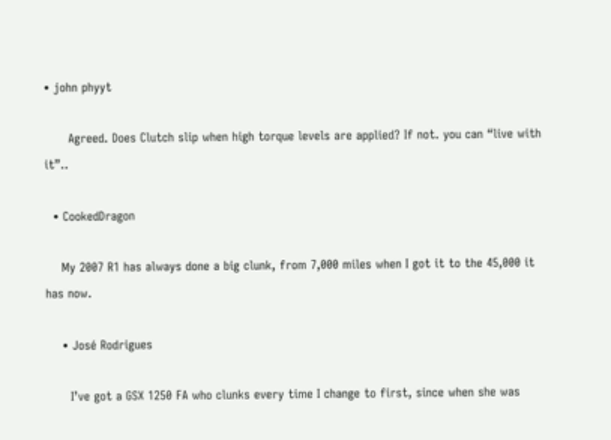• john phyyt

      Agreed. Does Clutch slip when high torque levels are applied? If not. you can “live with it”..

  • CookedDragon

    My 2007 R1 has always done a big clunk, from 7,000 miles when I got it to the 45,000 it has now.

    • José Rodrigues

      I’ve got a GSX 1250 FA who clunks every time I change to first, since when she was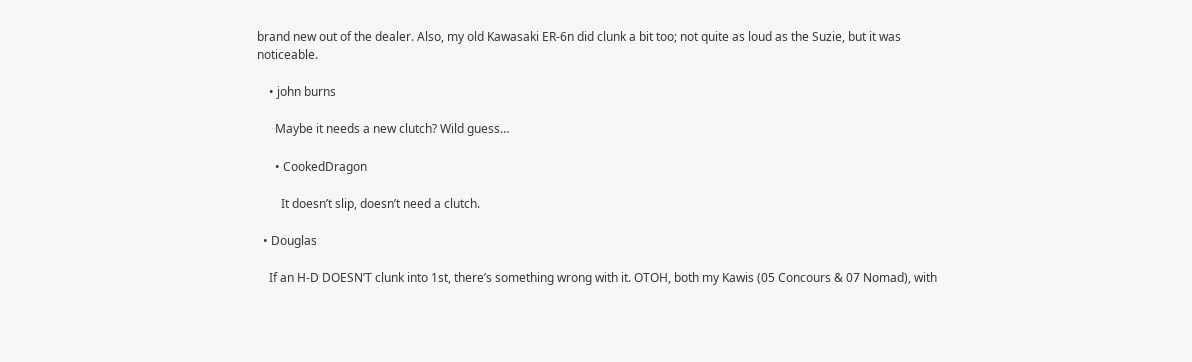brand new out of the dealer. Also, my old Kawasaki ER-6n did clunk a bit too; not quite as loud as the Suzie, but it was noticeable.

    • john burns

      Maybe it needs a new clutch? Wild guess…

      • CookedDragon

        It doesn’t slip, doesn’t need a clutch.

  • Douglas

    If an H-D DOESN’T clunk into 1st, there’s something wrong with it. OTOH, both my Kawis (05 Concours & 07 Nomad), with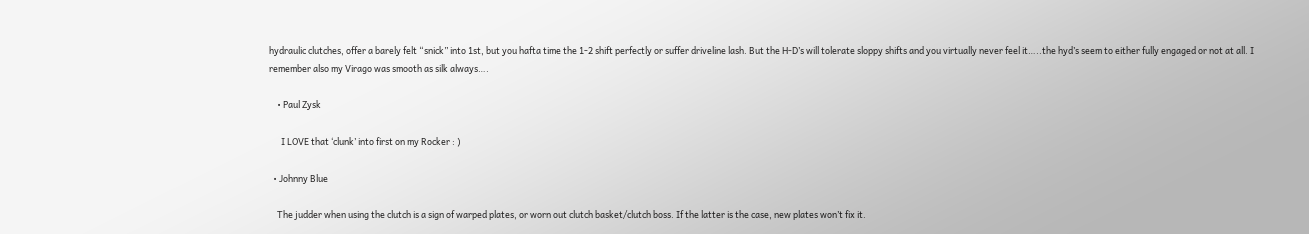hydraulic clutches, offer a barely felt “snick” into 1st, but you hafta time the 1-2 shift perfectly or suffer driveline lash. But the H-D’s will tolerate sloppy shifts and you virtually never feel it…..the hyd’s seem to either fully engaged or not at all. I remember also my Virago was smooth as silk always….

    • Paul Zysk

      I LOVE that ‘clunk’ into first on my Rocker : )

  • Johnny Blue

    The judder when using the clutch is a sign of warped plates, or worn out clutch basket/clutch boss. If the latter is the case, new plates won’t fix it.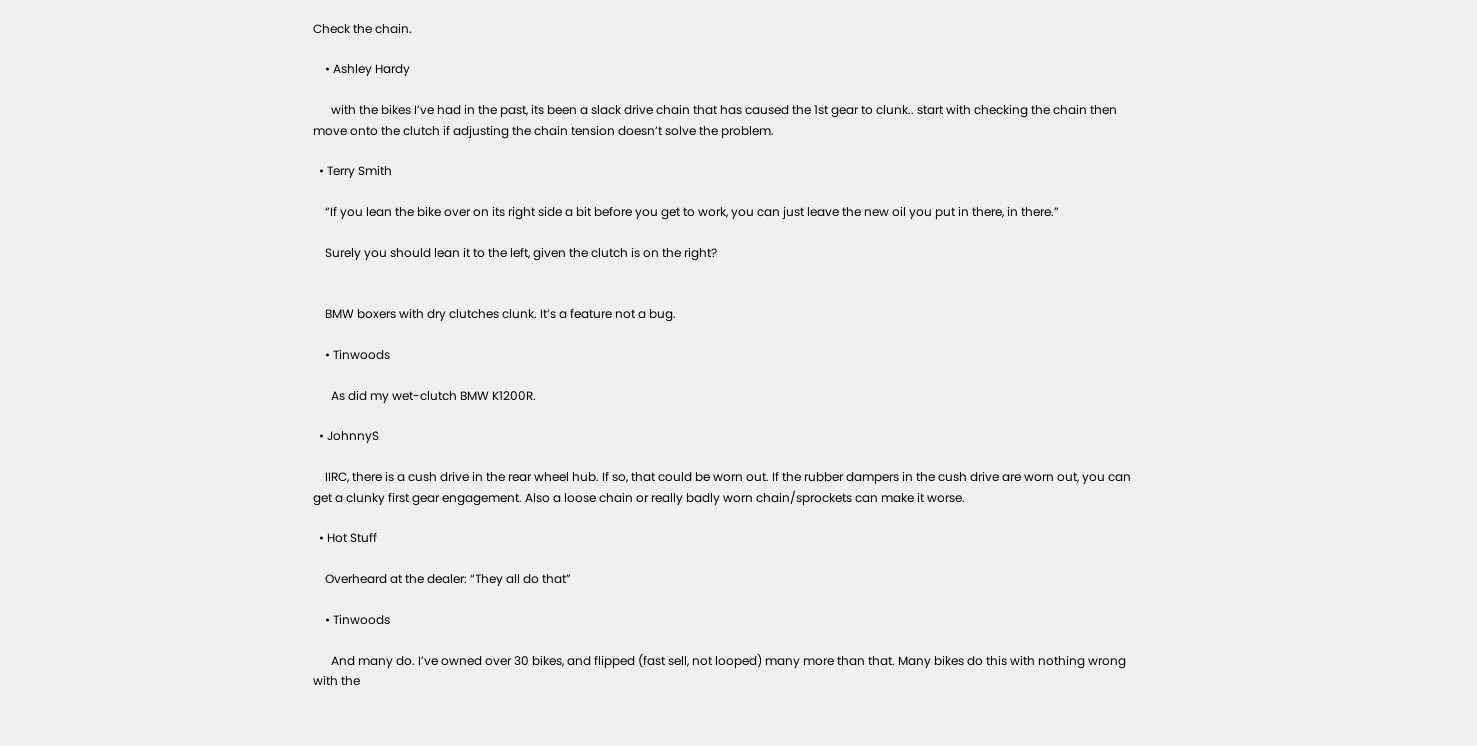Check the chain.

    • Ashley Hardy

      with the bikes I’ve had in the past, its been a slack drive chain that has caused the 1st gear to clunk.. start with checking the chain then move onto the clutch if adjusting the chain tension doesn’t solve the problem.

  • Terry Smith

    “If you lean the bike over on its right side a bit before you get to work, you can just leave the new oil you put in there, in there.”

    Surely you should lean it to the left, given the clutch is on the right?


    BMW boxers with dry clutches clunk. It’s a feature not a bug.

    • Tinwoods

      As did my wet-clutch BMW K1200R.

  • JohnnyS

    IIRC, there is a cush drive in the rear wheel hub. If so, that could be worn out. If the rubber dampers in the cush drive are worn out, you can get a clunky first gear engagement. Also a loose chain or really badly worn chain/sprockets can make it worse.

  • Hot Stuff

    Overheard at the dealer: “They all do that”

    • Tinwoods

      And many do. I’ve owned over 30 bikes, and flipped (fast sell, not looped) many more than that. Many bikes do this with nothing wrong with the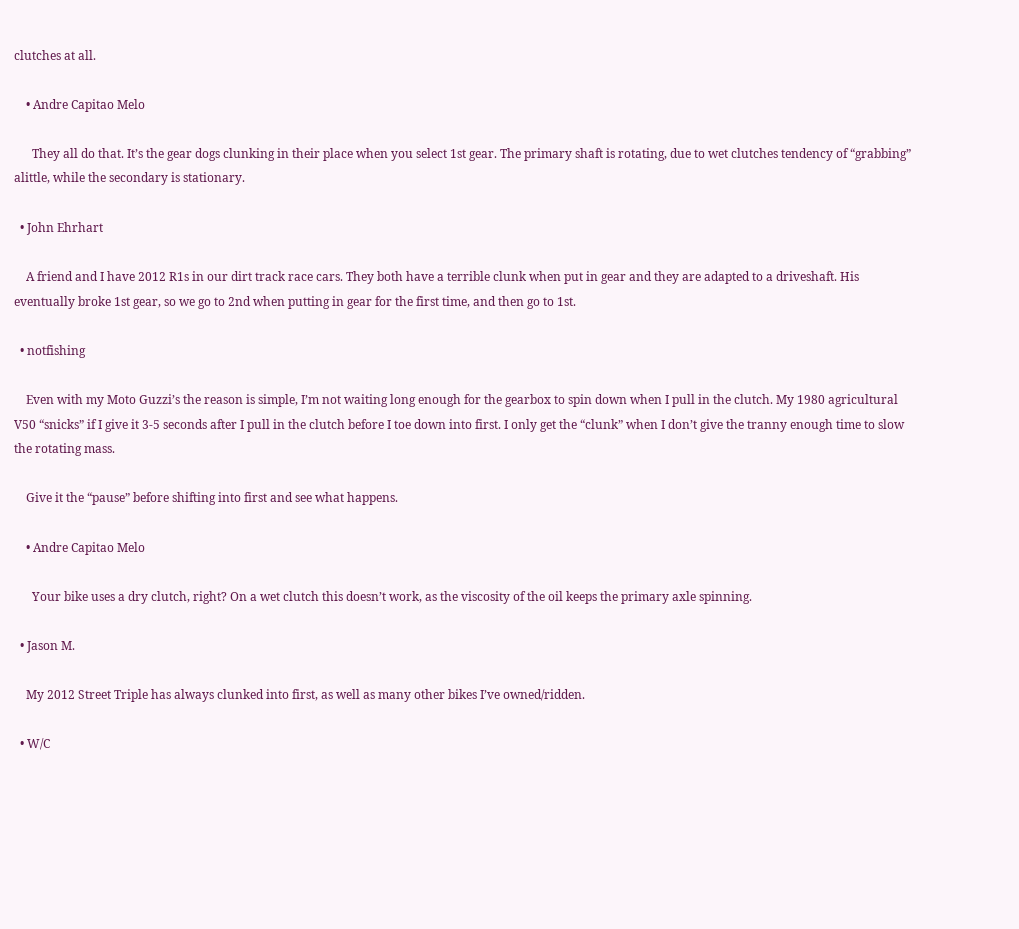clutches at all.

    • Andre Capitao Melo

      They all do that. It’s the gear dogs clunking in their place when you select 1st gear. The primary shaft is rotating, due to wet clutches tendency of “grabbing” alittle, while the secondary is stationary.

  • John Ehrhart

    A friend and I have 2012 R1s in our dirt track race cars. They both have a terrible clunk when put in gear and they are adapted to a driveshaft. His eventually broke 1st gear, so we go to 2nd when putting in gear for the first time, and then go to 1st.

  • notfishing

    Even with my Moto Guzzi’s the reason is simple, I’m not waiting long enough for the gearbox to spin down when I pull in the clutch. My 1980 agricultural V50 “snicks” if I give it 3-5 seconds after I pull in the clutch before I toe down into first. I only get the “clunk” when I don’t give the tranny enough time to slow the rotating mass.

    Give it the “pause” before shifting into first and see what happens.

    • Andre Capitao Melo

      Your bike uses a dry clutch, right? On a wet clutch this doesn’t work, as the viscosity of the oil keeps the primary axle spinning.

  • Jason M.

    My 2012 Street Triple has always clunked into first, as well as many other bikes I’ve owned/ridden.

  • W/C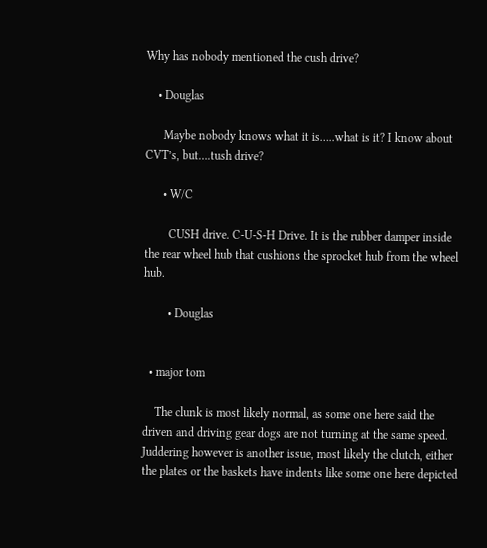Why has nobody mentioned the cush drive?

    • Douglas

      Maybe nobody knows what it is…..what is it? I know about CVT’s, but….tush drive?

      • W/C

        CUSH drive. C-U-S-H Drive. It is the rubber damper inside the rear wheel hub that cushions the sprocket hub from the wheel hub.

        • Douglas


  • major tom

    The clunk is most likely normal, as some one here said the driven and driving gear dogs are not turning at the same speed. Juddering however is another issue, most likely the clutch, either the plates or the baskets have indents like some one here depicted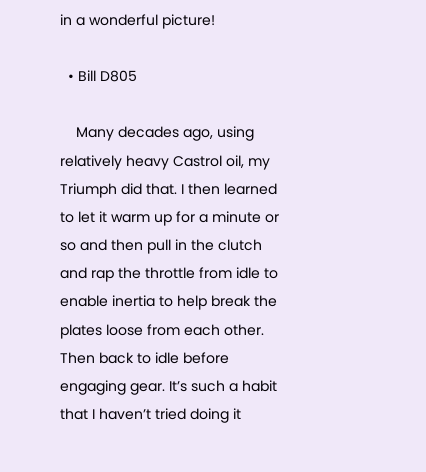in a wonderful picture!

  • Bill D805

    Many decades ago, using relatively heavy Castrol oil, my Triumph did that. I then learned to let it warm up for a minute or so and then pull in the clutch and rap the throttle from idle to enable inertia to help break the plates loose from each other. Then back to idle before engaging gear. It’s such a habit that I haven’t tried doing it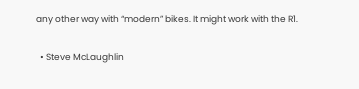any other way with “modern” bikes. It might work with the R1.

  • Steve McLaughlin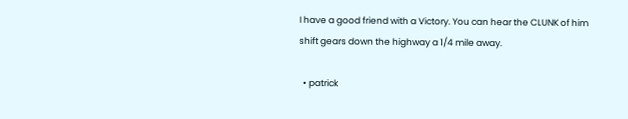I have a good friend with a Victory. You can hear the CLUNK of him shift gears down the highway a 1/4 mile away.

  • patrick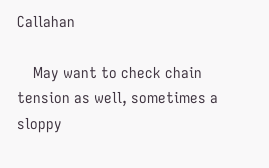Callahan

    May want to check chain tension as well, sometimes a sloppy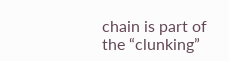chain is part of the “clunking”